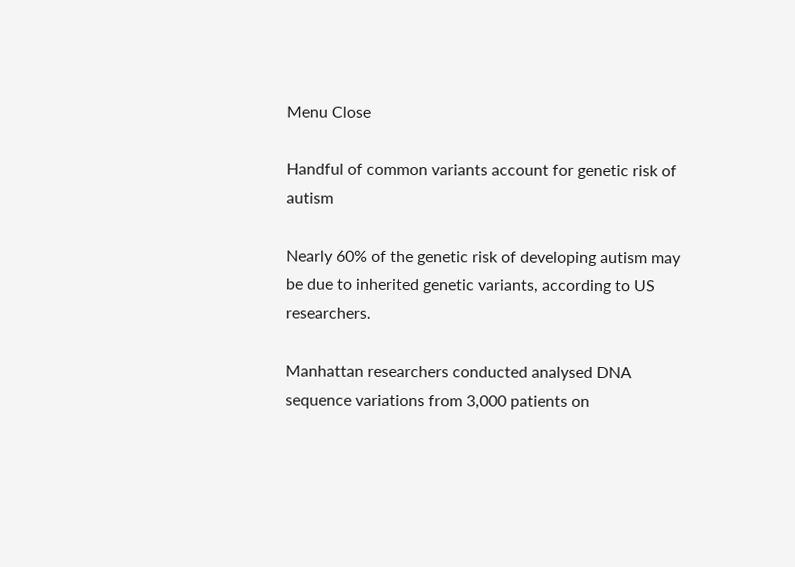Menu Close

Handful of common variants account for genetic risk of autism

Nearly 60% of the genetic risk of developing autism may be due to inherited genetic variants, according to US researchers.

Manhattan researchers conducted analysed DNA sequence variations from 3,000 patients on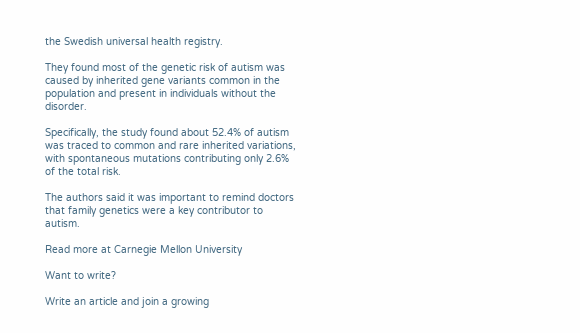the Swedish universal health registry.

They found most of the genetic risk of autism was caused by inherited gene variants common in the population and present in individuals without the disorder.

Specifically, the study found about 52.4% of autism was traced to common and rare inherited variations, with spontaneous mutations contributing only 2.6% of the total risk.

The authors said it was important to remind doctors that family genetics were a key contributor to autism.

Read more at Carnegie Mellon University

Want to write?

Write an article and join a growing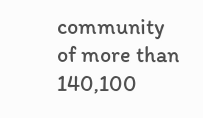community of more than 140,100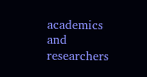academics and researchers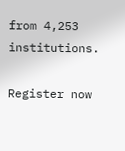from 4,253 institutions.

Register now